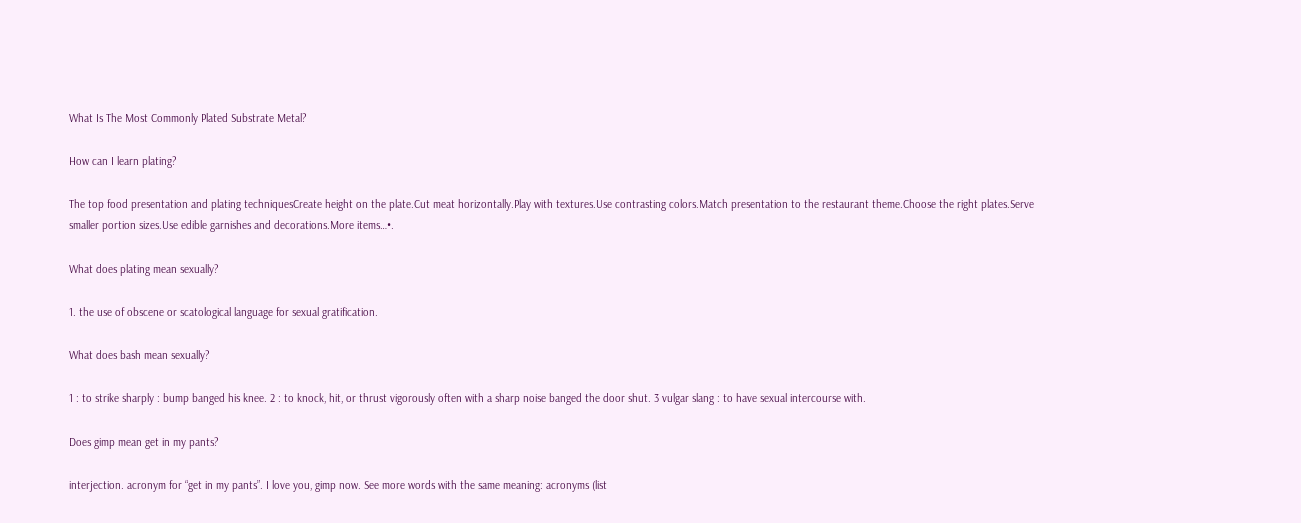What Is The Most Commonly Plated Substrate Metal?

How can I learn plating?

The top food presentation and plating techniquesCreate height on the plate.Cut meat horizontally.Play with textures.Use contrasting colors.Match presentation to the restaurant theme.Choose the right plates.Serve smaller portion sizes.Use edible garnishes and decorations.More items…•.

What does plating mean sexually?

1. the use of obscene or scatological language for sexual gratification.

What does bash mean sexually?

1 : to strike sharply : bump banged his knee. 2 : to knock, hit, or thrust vigorously often with a sharp noise banged the door shut. 3 vulgar slang : to have sexual intercourse with.

Does gimp mean get in my pants?

interjection. acronym for “get in my pants”. I love you, gimp now. See more words with the same meaning: acronyms (list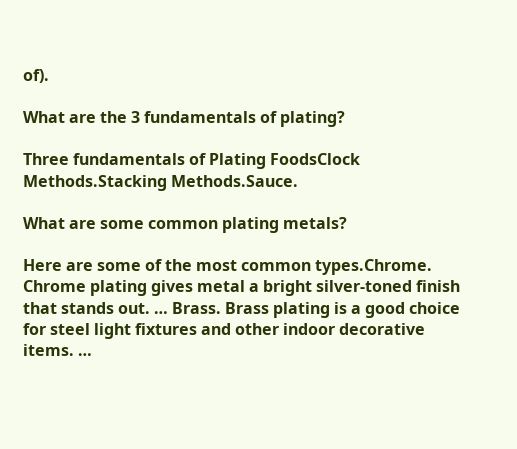of).

What are the 3 fundamentals of plating?

Three fundamentals of Plating FoodsClock Methods.Stacking Methods.Sauce.

What are some common plating metals?

Here are some of the most common types.Chrome. Chrome plating gives metal a bright silver-toned finish that stands out. … Brass. Brass plating is a good choice for steel light fixtures and other indoor decorative items. …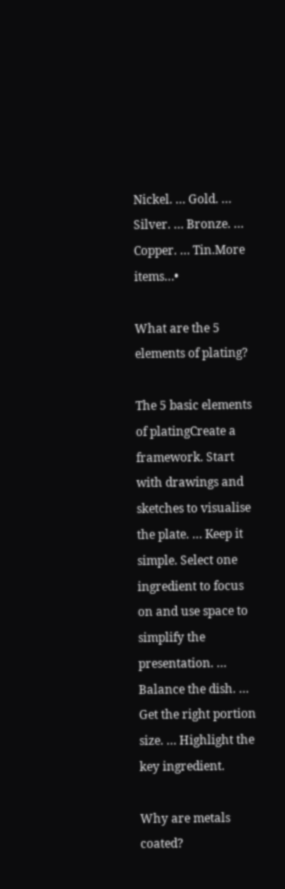Nickel. … Gold. … Silver. … Bronze. … Copper. … Tin.More items…•

What are the 5 elements of plating?

The 5 basic elements of platingCreate a framework. Start with drawings and sketches to visualise the plate. … Keep it simple. Select one ingredient to focus on and use space to simplify the presentation. … Balance the dish. … Get the right portion size. … Highlight the key ingredient.

Why are metals coated?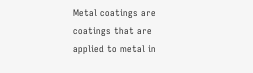Metal coatings are coatings that are applied to metal in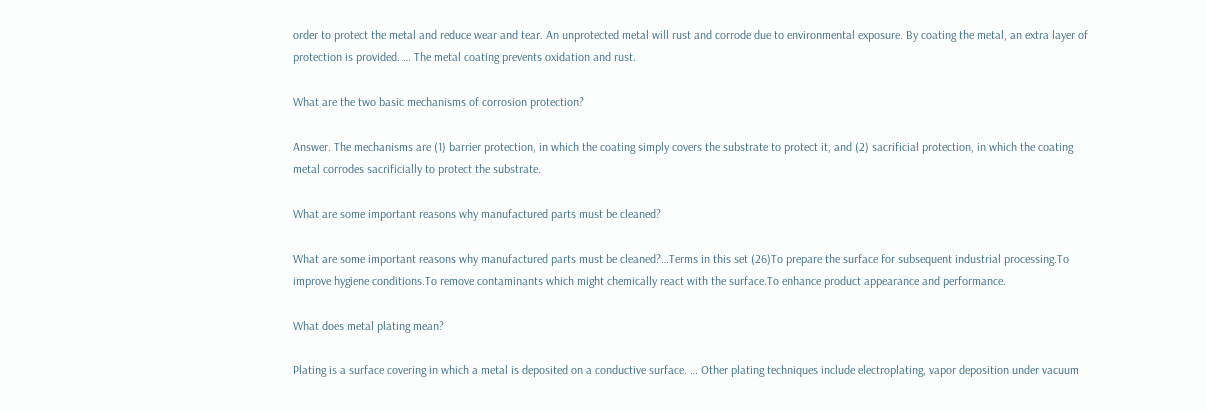order to protect the metal and reduce wear and tear. An unprotected metal will rust and corrode due to environmental exposure. By coating the metal, an extra layer of protection is provided. … The metal coating prevents oxidation and rust.

What are the two basic mechanisms of corrosion protection?

Answer. The mechanisms are (1) barrier protection, in which the coating simply covers the substrate to protect it, and (2) sacrificial protection, in which the coating metal corrodes sacrificially to protect the substrate.

What are some important reasons why manufactured parts must be cleaned?

What are some important reasons why manufactured parts must be cleaned?…Terms in this set (26)To prepare the surface for subsequent industrial processing.To improve hygiene conditions.To remove contaminants which might chemically react with the surface.To enhance product appearance and performance.

What does metal plating mean?

Plating is a surface covering in which a metal is deposited on a conductive surface. … Other plating techniques include electroplating, vapor deposition under vacuum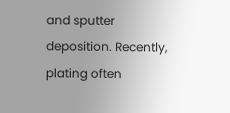and sputter deposition. Recently, plating often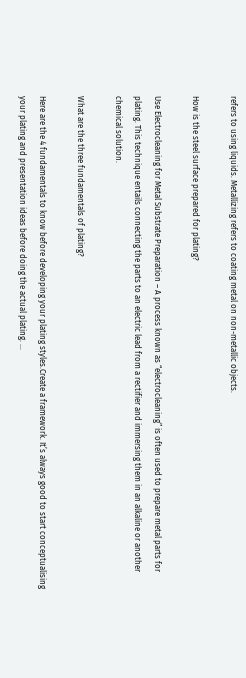refers to using liquids. Metallizing refers to coating metal on non-metallic objects.

How is the steel surface prepared for plating?

Use Electrocleaning for Metal Substrate Preparation – A process known as “electrocleaning” is often used to prepare metal parts for plating. This technique entails connecting the parts to an electric lead from a rectifier and immersing them in an alkaline or another chemical solution.

What are the three fundamentals of plating?

Here are the 4 fundamentals to know before developing your plating styles.Create a framework. It’s always good to start conceptualising your plating and presentation ideas before doing the actual plating. …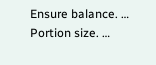Ensure balance. … Portion size. …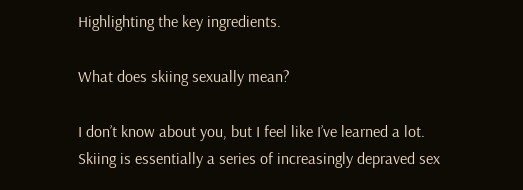Highlighting the key ingredients.

What does skiing sexually mean?

I don’t know about you, but I feel like I’ve learned a lot. Skiing is essentially a series of increasingly depraved sex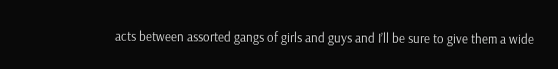acts between assorted gangs of girls and guys and I’ll be sure to give them a wide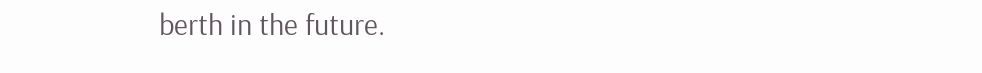berth in the future.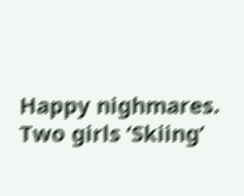Happy nighmares. Two girls ‘Skiing’